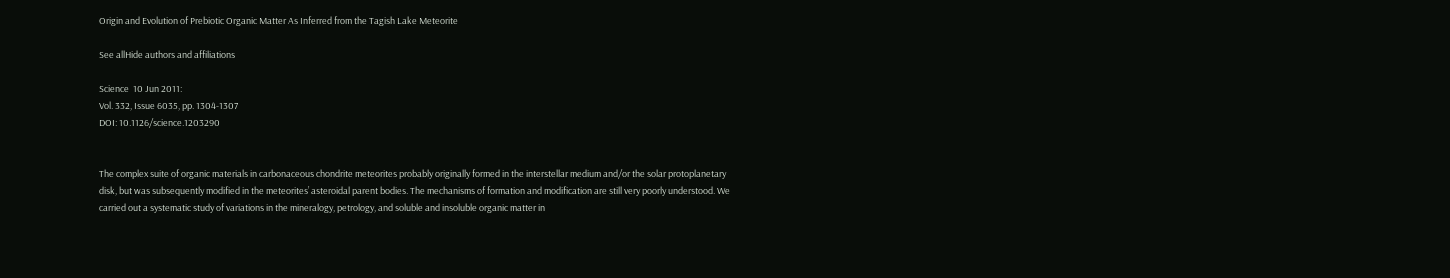Origin and Evolution of Prebiotic Organic Matter As Inferred from the Tagish Lake Meteorite

See allHide authors and affiliations

Science  10 Jun 2011:
Vol. 332, Issue 6035, pp. 1304-1307
DOI: 10.1126/science.1203290


The complex suite of organic materials in carbonaceous chondrite meteorites probably originally formed in the interstellar medium and/or the solar protoplanetary disk, but was subsequently modified in the meteorites’ asteroidal parent bodies. The mechanisms of formation and modification are still very poorly understood. We carried out a systematic study of variations in the mineralogy, petrology, and soluble and insoluble organic matter in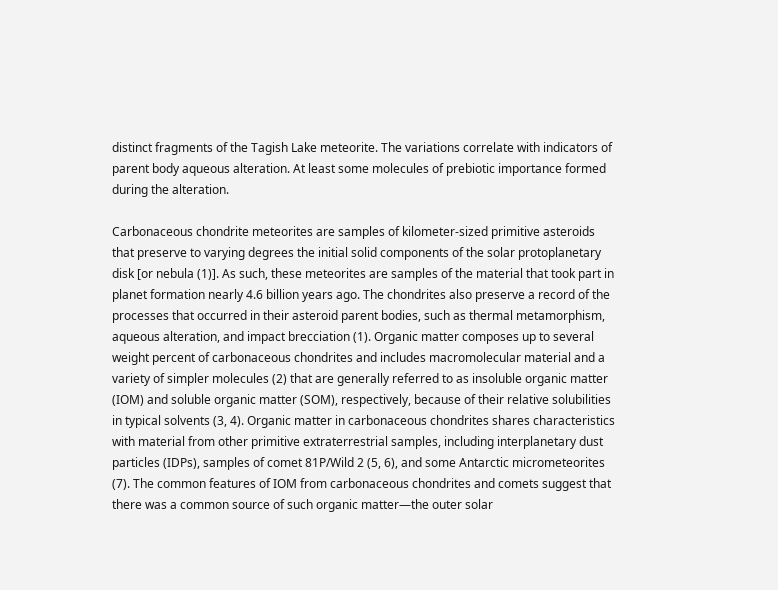distinct fragments of the Tagish Lake meteorite. The variations correlate with indicators of parent body aqueous alteration. At least some molecules of prebiotic importance formed during the alteration.

Carbonaceous chondrite meteorites are samples of kilometer-sized primitive asteroids that preserve to varying degrees the initial solid components of the solar protoplanetary disk [or nebula (1)]. As such, these meteorites are samples of the material that took part in planet formation nearly 4.6 billion years ago. The chondrites also preserve a record of the processes that occurred in their asteroid parent bodies, such as thermal metamorphism, aqueous alteration, and impact brecciation (1). Organic matter composes up to several weight percent of carbonaceous chondrites and includes macromolecular material and a variety of simpler molecules (2) that are generally referred to as insoluble organic matter (IOM) and soluble organic matter (SOM), respectively, because of their relative solubilities in typical solvents (3, 4). Organic matter in carbonaceous chondrites shares characteristics with material from other primitive extraterrestrial samples, including interplanetary dust particles (IDPs), samples of comet 81P/Wild 2 (5, 6), and some Antarctic micrometeorites (7). The common features of IOM from carbonaceous chondrites and comets suggest that there was a common source of such organic matter—the outer solar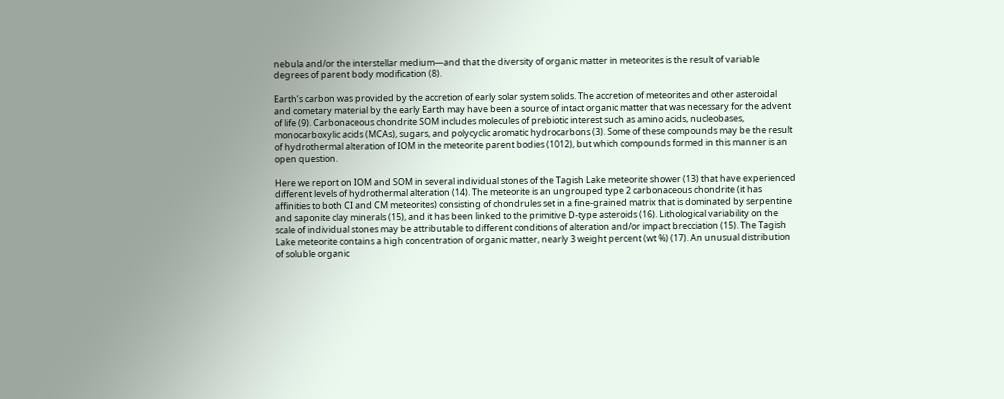nebula and/or the interstellar medium—and that the diversity of organic matter in meteorites is the result of variable degrees of parent body modification (8).

Earth’s carbon was provided by the accretion of early solar system solids. The accretion of meteorites and other asteroidal and cometary material by the early Earth may have been a source of intact organic matter that was necessary for the advent of life (9). Carbonaceous chondrite SOM includes molecules of prebiotic interest such as amino acids, nucleobases, monocarboxylic acids (MCAs), sugars, and polycyclic aromatic hydrocarbons (3). Some of these compounds may be the result of hydrothermal alteration of IOM in the meteorite parent bodies (1012), but which compounds formed in this manner is an open question.

Here we report on IOM and SOM in several individual stones of the Tagish Lake meteorite shower (13) that have experienced different levels of hydrothermal alteration (14). The meteorite is an ungrouped type 2 carbonaceous chondrite (it has affinities to both CI and CM meteorites) consisting of chondrules set in a fine-grained matrix that is dominated by serpentine and saponite clay minerals (15), and it has been linked to the primitive D-type asteroids (16). Lithological variability on the scale of individual stones may be attributable to different conditions of alteration and/or impact brecciation (15). The Tagish Lake meteorite contains a high concentration of organic matter, nearly 3 weight percent (wt %) (17). An unusual distribution of soluble organic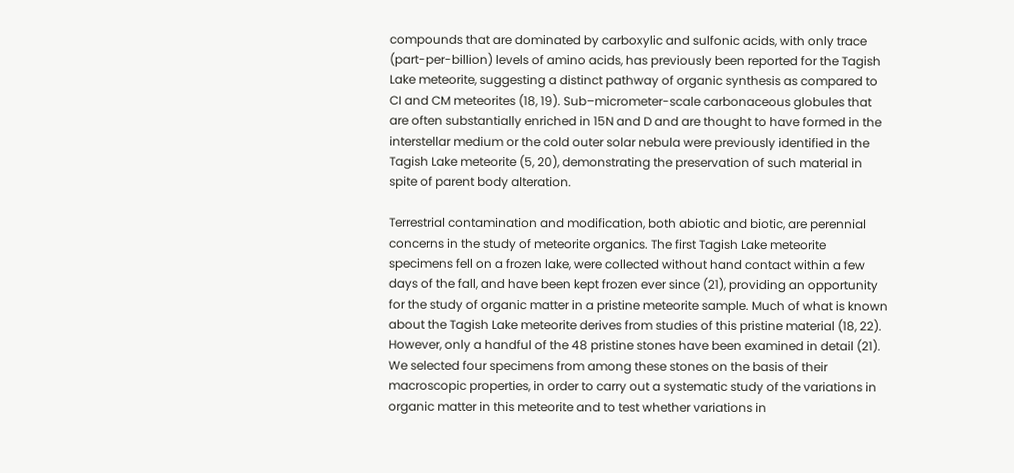compounds that are dominated by carboxylic and sulfonic acids, with only trace (part-per-billion) levels of amino acids, has previously been reported for the Tagish Lake meteorite, suggesting a distinct pathway of organic synthesis as compared to CI and CM meteorites (18, 19). Sub–micrometer-scale carbonaceous globules that are often substantially enriched in 15N and D and are thought to have formed in the interstellar medium or the cold outer solar nebula were previously identified in the Tagish Lake meteorite (5, 20), demonstrating the preservation of such material in spite of parent body alteration.

Terrestrial contamination and modification, both abiotic and biotic, are perennial concerns in the study of meteorite organics. The first Tagish Lake meteorite specimens fell on a frozen lake, were collected without hand contact within a few days of the fall, and have been kept frozen ever since (21), providing an opportunity for the study of organic matter in a pristine meteorite sample. Much of what is known about the Tagish Lake meteorite derives from studies of this pristine material (18, 22). However, only a handful of the 48 pristine stones have been examined in detail (21). We selected four specimens from among these stones on the basis of their macroscopic properties, in order to carry out a systematic study of the variations in organic matter in this meteorite and to test whether variations in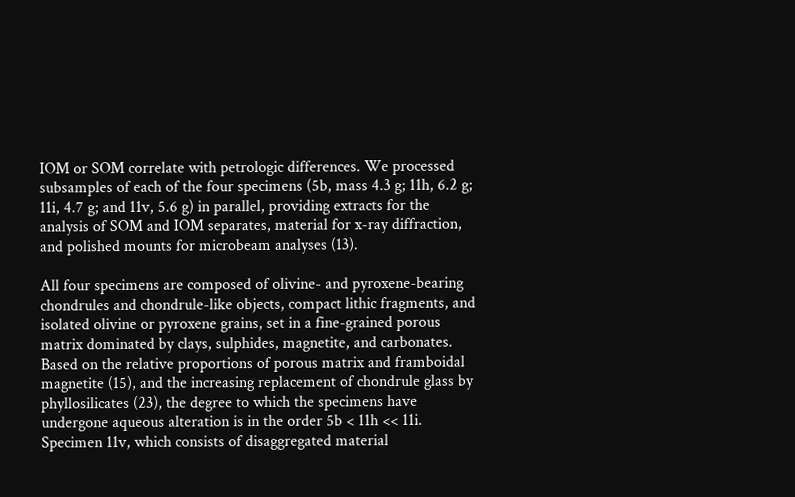IOM or SOM correlate with petrologic differences. We processed subsamples of each of the four specimens (5b, mass 4.3 g; 11h, 6.2 g; 11i, 4.7 g; and 11v, 5.6 g) in parallel, providing extracts for the analysis of SOM and IOM separates, material for x-ray diffraction, and polished mounts for microbeam analyses (13).

All four specimens are composed of olivine- and pyroxene-bearing chondrules and chondrule-like objects, compact lithic fragments, and isolated olivine or pyroxene grains, set in a fine-grained porous matrix dominated by clays, sulphides, magnetite, and carbonates. Based on the relative proportions of porous matrix and framboidal magnetite (15), and the increasing replacement of chondrule glass by phyllosilicates (23), the degree to which the specimens have undergone aqueous alteration is in the order 5b < 11h << 11i. Specimen 11v, which consists of disaggregated material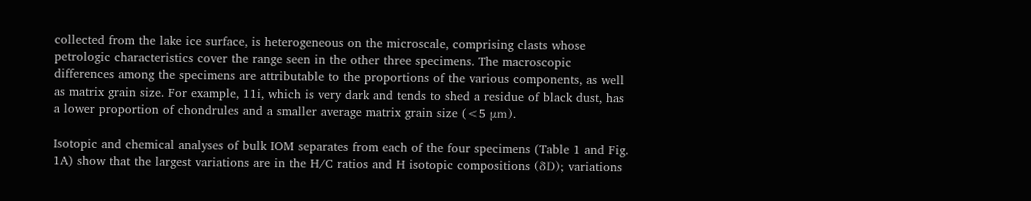collected from the lake ice surface, is heterogeneous on the microscale, comprising clasts whose petrologic characteristics cover the range seen in the other three specimens. The macroscopic differences among the specimens are attributable to the proportions of the various components, as well as matrix grain size. For example, 11i, which is very dark and tends to shed a residue of black dust, has a lower proportion of chondrules and a smaller average matrix grain size (<5 μm).

Isotopic and chemical analyses of bulk IOM separates from each of the four specimens (Table 1 and Fig. 1A) show that the largest variations are in the H/C ratios and H isotopic compositions (δD); variations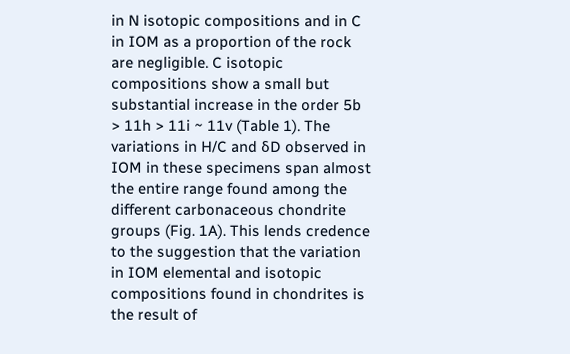in N isotopic compositions and in C in IOM as a proportion of the rock are negligible. C isotopic compositions show a small but substantial increase in the order 5b > 11h > 11i ~ 11v (Table 1). The variations in H/C and δD observed in IOM in these specimens span almost the entire range found among the different carbonaceous chondrite groups (Fig. 1A). This lends credence to the suggestion that the variation in IOM elemental and isotopic compositions found in chondrites is the result of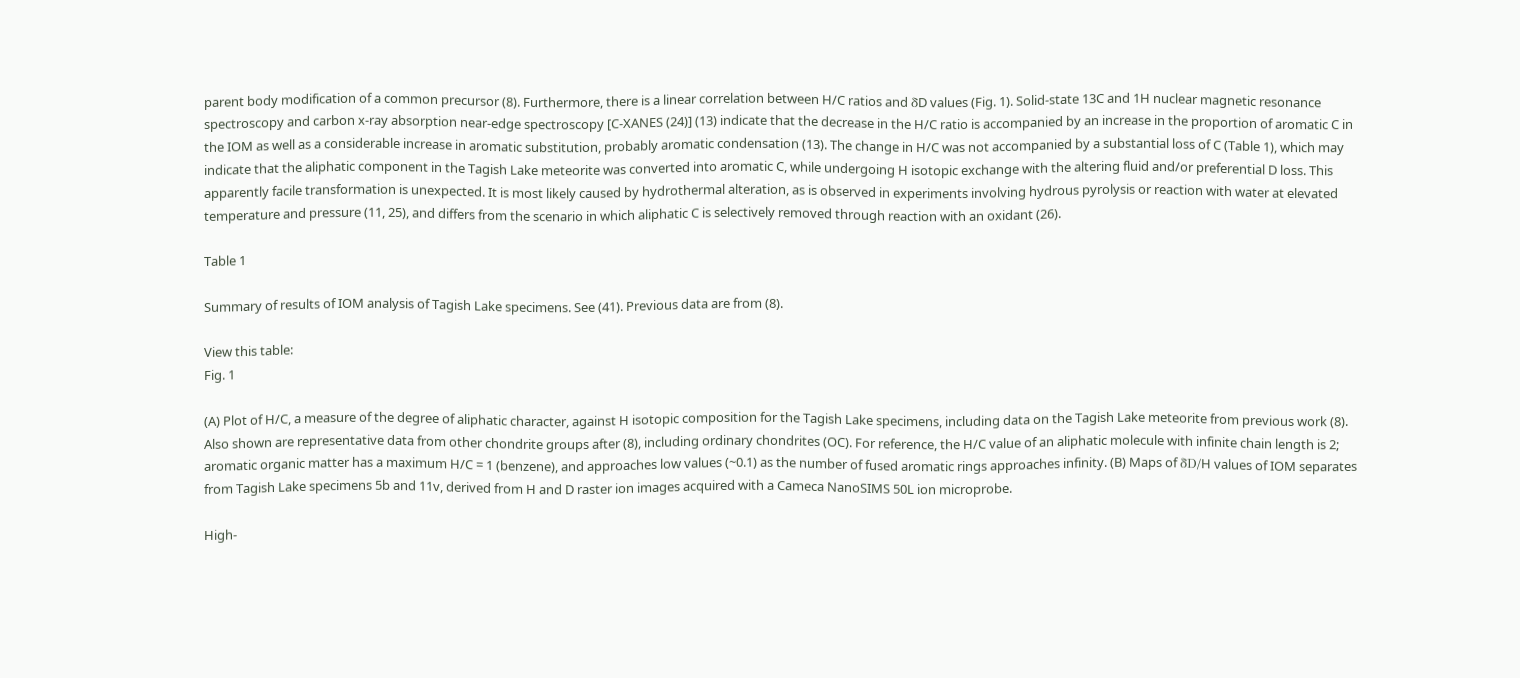parent body modification of a common precursor (8). Furthermore, there is a linear correlation between H/C ratios and δD values (Fig. 1). Solid-state 13C and 1H nuclear magnetic resonance spectroscopy and carbon x-ray absorption near-edge spectroscopy [C-XANES (24)] (13) indicate that the decrease in the H/C ratio is accompanied by an increase in the proportion of aromatic C in the IOM as well as a considerable increase in aromatic substitution, probably aromatic condensation (13). The change in H/C was not accompanied by a substantial loss of C (Table 1), which may indicate that the aliphatic component in the Tagish Lake meteorite was converted into aromatic C, while undergoing H isotopic exchange with the altering fluid and/or preferential D loss. This apparently facile transformation is unexpected. It is most likely caused by hydrothermal alteration, as is observed in experiments involving hydrous pyrolysis or reaction with water at elevated temperature and pressure (11, 25), and differs from the scenario in which aliphatic C is selectively removed through reaction with an oxidant (26).

Table 1

Summary of results of IOM analysis of Tagish Lake specimens. See (41). Previous data are from (8).

View this table:
Fig. 1

(A) Plot of H/C, a measure of the degree of aliphatic character, against H isotopic composition for the Tagish Lake specimens, including data on the Tagish Lake meteorite from previous work (8). Also shown are representative data from other chondrite groups after (8), including ordinary chondrites (OC). For reference, the H/C value of an aliphatic molecule with infinite chain length is 2; aromatic organic matter has a maximum H/C = 1 (benzene), and approaches low values (~0.1) as the number of fused aromatic rings approaches infinity. (B) Maps of δD/H values of IOM separates from Tagish Lake specimens 5b and 11v, derived from H and D raster ion images acquired with a Cameca NanoSIMS 50L ion microprobe.

High-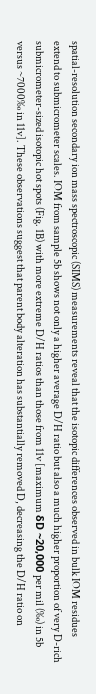spatial-resolution secondary ion mass spectroscopic (SIMS) measurements reveal that the isotopic differences observed in bulk IOM residues extend to submicrometer scales. IOM from sample 5b shows not only a higher average D/H ratio but also a much higher proportion of very D-rich submicrometer-sized isotopic hot spots (Fig. 1B) with more extreme D/H ratios than those from 11v [maximum δD ~20,000 per mil (‰) in 5b versus ~7000‰ in 11v]. These observations suggest that parent body alteration has substantially removed D, decreasing the D/H ratio on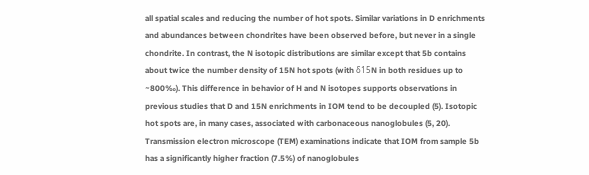all spatial scales and reducing the number of hot spots. Similar variations in D enrichments and abundances between chondrites have been observed before, but never in a single chondrite. In contrast, the N isotopic distributions are similar except that 5b contains about twice the number density of 15N hot spots (with δ15N in both residues up to ~800‰). This difference in behavior of H and N isotopes supports observations in previous studies that D and 15N enrichments in IOM tend to be decoupled (5). Isotopic hot spots are, in many cases, associated with carbonaceous nanoglobules (5, 20). Transmission electron microscope (TEM) examinations indicate that IOM from sample 5b has a significantly higher fraction (7.5%) of nanoglobules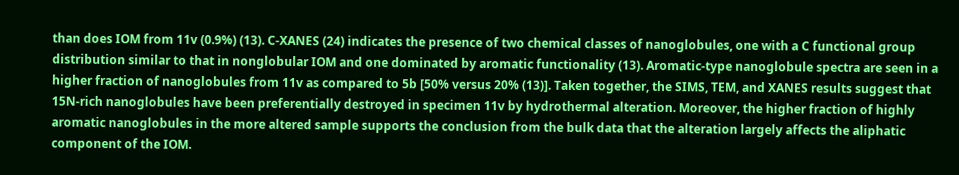than does IOM from 11v (0.9%) (13). C-XANES (24) indicates the presence of two chemical classes of nanoglobules, one with a C functional group distribution similar to that in nonglobular IOM and one dominated by aromatic functionality (13). Aromatic-type nanoglobule spectra are seen in a higher fraction of nanoglobules from 11v as compared to 5b [50% versus 20% (13)]. Taken together, the SIMS, TEM, and XANES results suggest that 15N-rich nanoglobules have been preferentially destroyed in specimen 11v by hydrothermal alteration. Moreover, the higher fraction of highly aromatic nanoglobules in the more altered sample supports the conclusion from the bulk data that the alteration largely affects the aliphatic component of the IOM.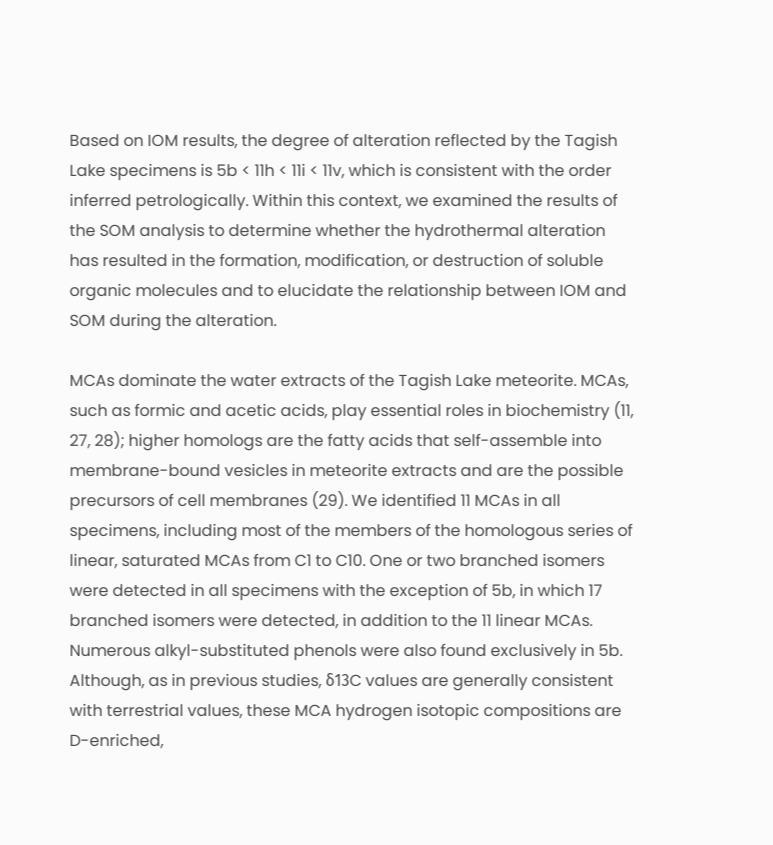Based on IOM results, the degree of alteration reflected by the Tagish Lake specimens is 5b < 11h < 11i < 11v, which is consistent with the order inferred petrologically. Within this context, we examined the results of the SOM analysis to determine whether the hydrothermal alteration has resulted in the formation, modification, or destruction of soluble organic molecules and to elucidate the relationship between IOM and SOM during the alteration.

MCAs dominate the water extracts of the Tagish Lake meteorite. MCAs, such as formic and acetic acids, play essential roles in biochemistry (11, 27, 28); higher homologs are the fatty acids that self-assemble into membrane-bound vesicles in meteorite extracts and are the possible precursors of cell membranes (29). We identified 11 MCAs in all specimens, including most of the members of the homologous series of linear, saturated MCAs from C1 to C10. One or two branched isomers were detected in all specimens with the exception of 5b, in which 17 branched isomers were detected, in addition to the 11 linear MCAs. Numerous alkyl-substituted phenols were also found exclusively in 5b. Although, as in previous studies, δ13C values are generally consistent with terrestrial values, these MCA hydrogen isotopic compositions are D-enriched,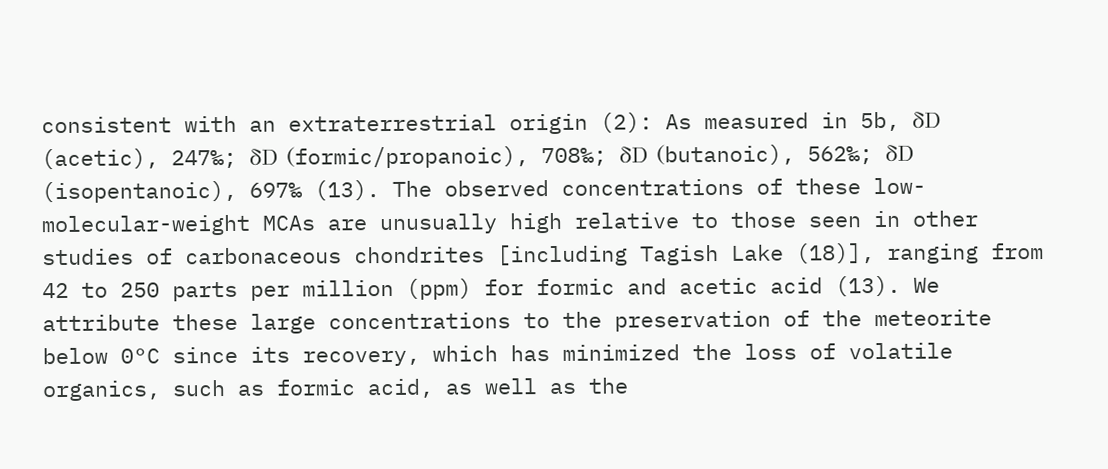consistent with an extraterrestrial origin (2): As measured in 5b, δD (acetic), 247‰; δD (formic/propanoic), 708‰; δD (butanoic), 562‰; δD (isopentanoic), 697‰ (13). The observed concentrations of these low-molecular-weight MCAs are unusually high relative to those seen in other studies of carbonaceous chondrites [including Tagish Lake (18)], ranging from 42 to 250 parts per million (ppm) for formic and acetic acid (13). We attribute these large concentrations to the preservation of the meteorite below 0°C since its recovery, which has minimized the loss of volatile organics, such as formic acid, as well as the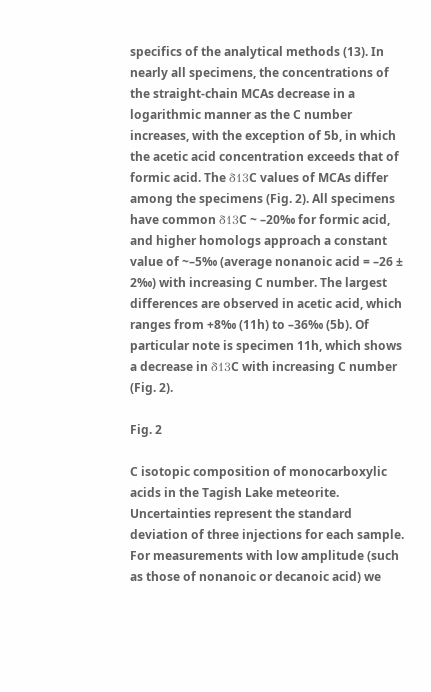specifics of the analytical methods (13). In nearly all specimens, the concentrations of the straight-chain MCAs decrease in a logarithmic manner as the C number increases, with the exception of 5b, in which the acetic acid concentration exceeds that of formic acid. The δ13C values of MCAs differ among the specimens (Fig. 2). All specimens have common δ13C ~ –20‰ for formic acid, and higher homologs approach a constant value of ~–5‰ (average nonanoic acid = –26 ± 2‰) with increasing C number. The largest differences are observed in acetic acid, which ranges from +8‰ (11h) to –36‰ (5b). Of particular note is specimen 11h, which shows a decrease in δ13C with increasing C number (Fig. 2).

Fig. 2

C isotopic composition of monocarboxylic acids in the Tagish Lake meteorite. Uncertainties represent the standard deviation of three injections for each sample. For measurements with low amplitude (such as those of nonanoic or decanoic acid) we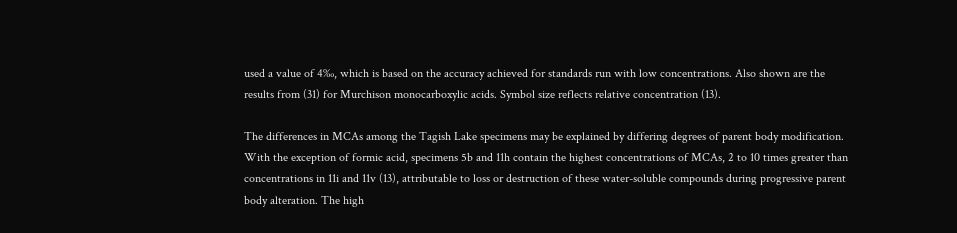used a value of 4‰, which is based on the accuracy achieved for standards run with low concentrations. Also shown are the results from (31) for Murchison monocarboxylic acids. Symbol size reflects relative concentration (13).

The differences in MCAs among the Tagish Lake specimens may be explained by differing degrees of parent body modification. With the exception of formic acid, specimens 5b and 11h contain the highest concentrations of MCAs, 2 to 10 times greater than concentrations in 11i and 11v (13), attributable to loss or destruction of these water-soluble compounds during progressive parent body alteration. The high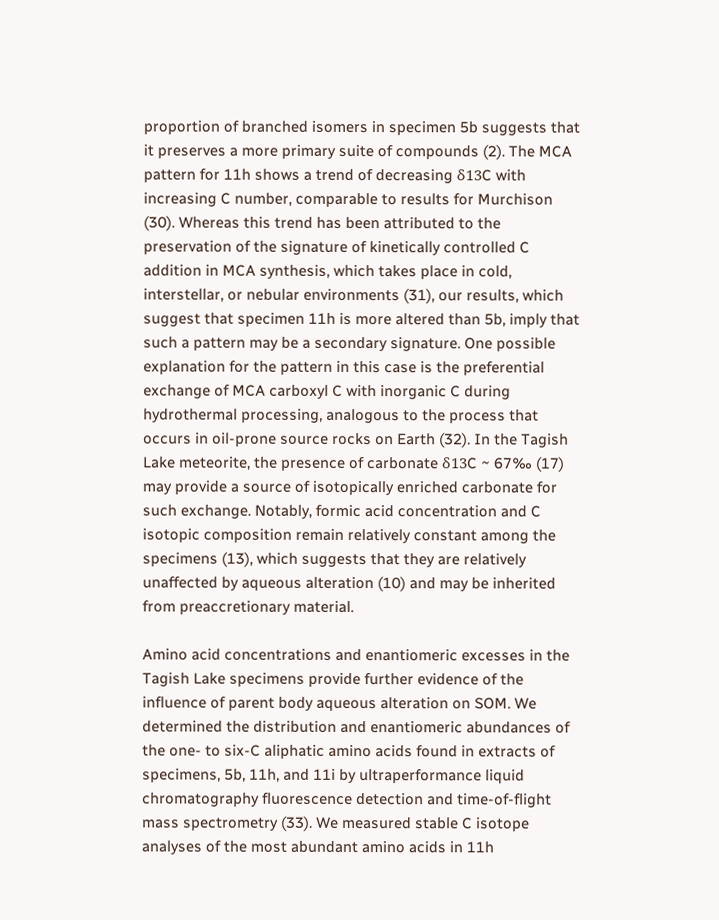proportion of branched isomers in specimen 5b suggests that it preserves a more primary suite of compounds (2). The MCA pattern for 11h shows a trend of decreasing δ13C with increasing C number, comparable to results for Murchison (30). Whereas this trend has been attributed to the preservation of the signature of kinetically controlled C addition in MCA synthesis, which takes place in cold, interstellar, or nebular environments (31), our results, which suggest that specimen 11h is more altered than 5b, imply that such a pattern may be a secondary signature. One possible explanation for the pattern in this case is the preferential exchange of MCA carboxyl C with inorganic C during hydrothermal processing, analogous to the process that occurs in oil-prone source rocks on Earth (32). In the Tagish Lake meteorite, the presence of carbonate δ13C ~ 67‰ (17) may provide a source of isotopically enriched carbonate for such exchange. Notably, formic acid concentration and C isotopic composition remain relatively constant among the specimens (13), which suggests that they are relatively unaffected by aqueous alteration (10) and may be inherited from preaccretionary material.

Amino acid concentrations and enantiomeric excesses in the Tagish Lake specimens provide further evidence of the influence of parent body aqueous alteration on SOM. We determined the distribution and enantiomeric abundances of the one- to six-C aliphatic amino acids found in extracts of specimens, 5b, 11h, and 11i by ultraperformance liquid chromatography fluorescence detection and time-of-flight mass spectrometry (33). We measured stable C isotope analyses of the most abundant amino acids in 11h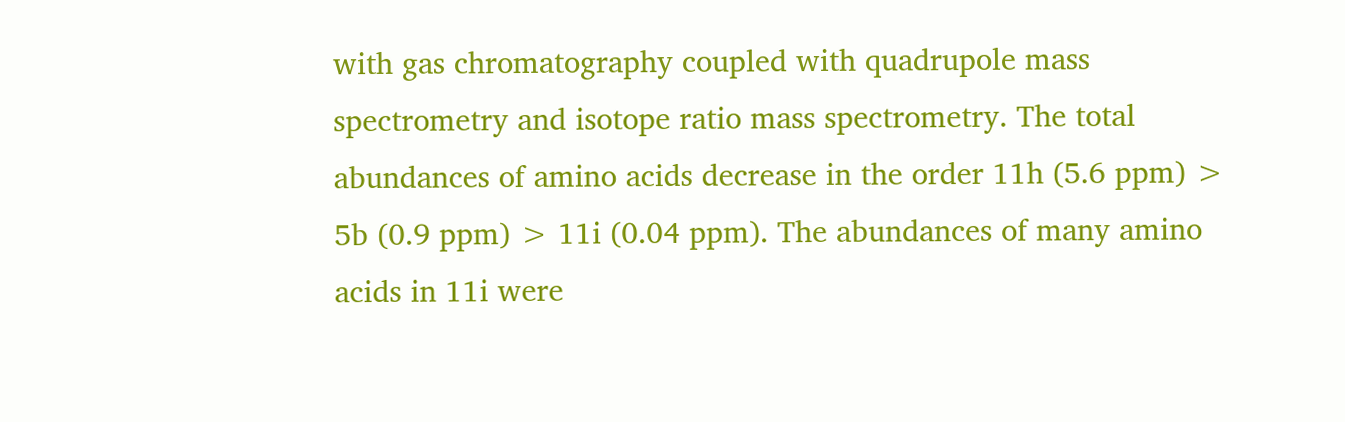with gas chromatography coupled with quadrupole mass spectrometry and isotope ratio mass spectrometry. The total abundances of amino acids decrease in the order 11h (5.6 ppm) > 5b (0.9 ppm) > 11i (0.04 ppm). The abundances of many amino acids in 11i were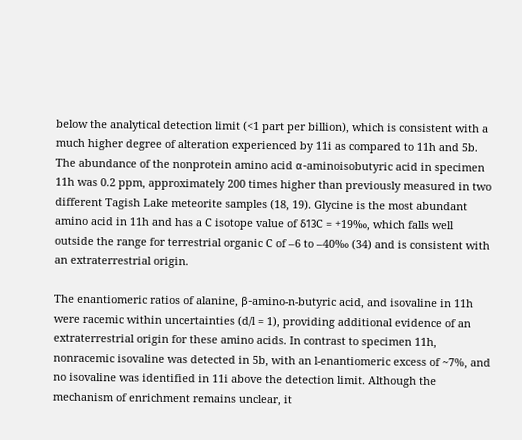below the analytical detection limit (<1 part per billion), which is consistent with a much higher degree of alteration experienced by 11i as compared to 11h and 5b. The abundance of the nonprotein amino acid α-aminoisobutyric acid in specimen 11h was 0.2 ppm, approximately 200 times higher than previously measured in two different Tagish Lake meteorite samples (18, 19). Glycine is the most abundant amino acid in 11h and has a C isotope value of δ13C = +19‰, which falls well outside the range for terrestrial organic C of –6 to –40‰ (34) and is consistent with an extraterrestrial origin.

The enantiomeric ratios of alanine, β-amino-n-butyric acid, and isovaline in 11h were racemic within uncertainties (d/l = 1), providing additional evidence of an extraterrestrial origin for these amino acids. In contrast to specimen 11h, nonracemic isovaline was detected in 5b, with an l-enantiomeric excess of ~7%, and no isovaline was identified in 11i above the detection limit. Although the mechanism of enrichment remains unclear, it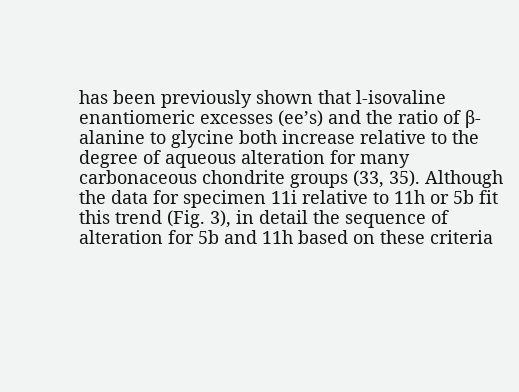has been previously shown that l-isovaline enantiomeric excesses (ee’s) and the ratio of β-alanine to glycine both increase relative to the degree of aqueous alteration for many carbonaceous chondrite groups (33, 35). Although the data for specimen 11i relative to 11h or 5b fit this trend (Fig. 3), in detail the sequence of alteration for 5b and 11h based on these criteria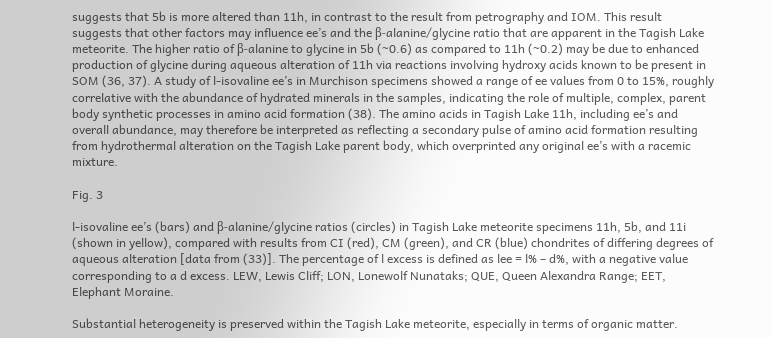suggests that 5b is more altered than 11h, in contrast to the result from petrography and IOM. This result suggests that other factors may influence ee’s and the β-alanine/glycine ratio that are apparent in the Tagish Lake meteorite. The higher ratio of β-alanine to glycine in 5b (~0.6) as compared to 11h (~0.2) may be due to enhanced production of glycine during aqueous alteration of 11h via reactions involving hydroxy acids known to be present in SOM (36, 37). A study of l-isovaline ee’s in Murchison specimens showed a range of ee values from 0 to 15%, roughly correlative with the abundance of hydrated minerals in the samples, indicating the role of multiple, complex, parent body synthetic processes in amino acid formation (38). The amino acids in Tagish Lake 11h, including ee’s and overall abundance, may therefore be interpreted as reflecting a secondary pulse of amino acid formation resulting from hydrothermal alteration on the Tagish Lake parent body, which overprinted any original ee’s with a racemic mixture.

Fig. 3

l-isovaline ee’s (bars) and β-alanine/glycine ratios (circles) in Tagish Lake meteorite specimens 11h, 5b, and 11i (shown in yellow), compared with results from CI (red), CM (green), and CR (blue) chondrites of differing degrees of aqueous alteration [data from (33)]. The percentage of l excess is defined as lee = l% – d%, with a negative value corresponding to a d excess. LEW, Lewis Cliff; LON, Lonewolf Nunataks; QUE, Queen Alexandra Range; EET, Elephant Moraine.

Substantial heterogeneity is preserved within the Tagish Lake meteorite, especially in terms of organic matter.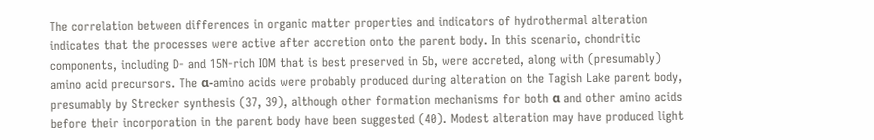The correlation between differences in organic matter properties and indicators of hydrothermal alteration indicates that the processes were active after accretion onto the parent body. In this scenario, chondritic components, including D- and 15N-rich IOM that is best preserved in 5b, were accreted, along with (presumably) amino acid precursors. The α-amino acids were probably produced during alteration on the Tagish Lake parent body, presumably by Strecker synthesis (37, 39), although other formation mechanisms for both α and other amino acids before their incorporation in the parent body have been suggested (40). Modest alteration may have produced light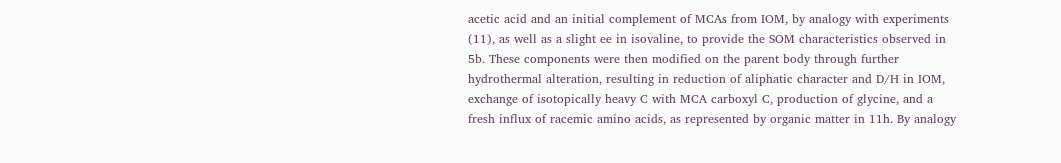acetic acid and an initial complement of MCAs from IOM, by analogy with experiments (11), as well as a slight ee in isovaline, to provide the SOM characteristics observed in 5b. These components were then modified on the parent body through further hydrothermal alteration, resulting in reduction of aliphatic character and D/H in IOM, exchange of isotopically heavy C with MCA carboxyl C, production of glycine, and a fresh influx of racemic amino acids, as represented by organic matter in 11h. By analogy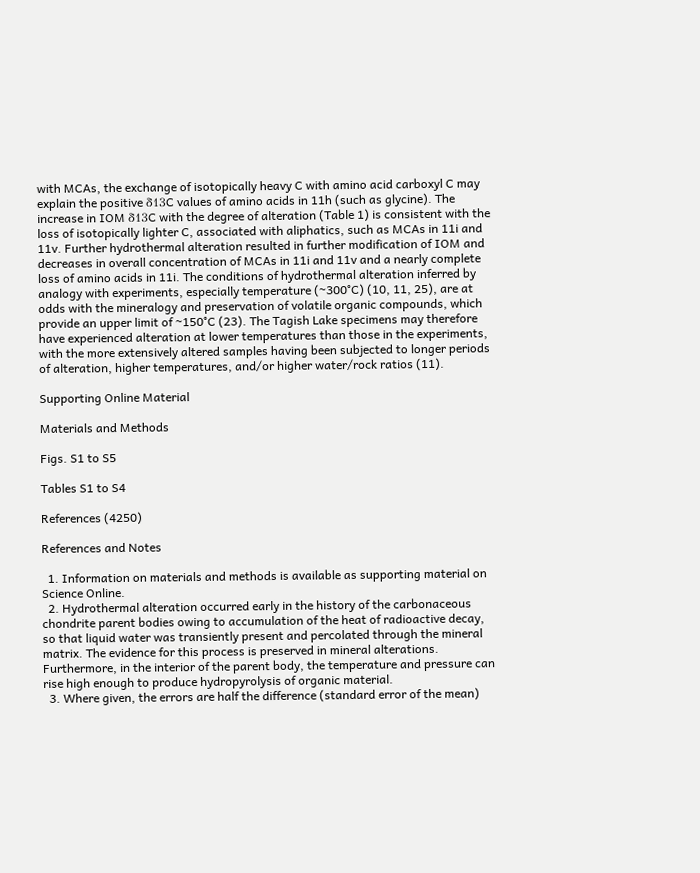with MCAs, the exchange of isotopically heavy C with amino acid carboxyl C may explain the positive δ13C values of amino acids in 11h (such as glycine). The increase in IOM δ13C with the degree of alteration (Table 1) is consistent with the loss of isotopically lighter C, associated with aliphatics, such as MCAs in 11i and 11v. Further hydrothermal alteration resulted in further modification of IOM and decreases in overall concentration of MCAs in 11i and 11v and a nearly complete loss of amino acids in 11i. The conditions of hydrothermal alteration inferred by analogy with experiments, especially temperature (~300°C) (10, 11, 25), are at odds with the mineralogy and preservation of volatile organic compounds, which provide an upper limit of ~150°C (23). The Tagish Lake specimens may therefore have experienced alteration at lower temperatures than those in the experiments, with the more extensively altered samples having been subjected to longer periods of alteration, higher temperatures, and/or higher water/rock ratios (11).

Supporting Online Material

Materials and Methods

Figs. S1 to S5

Tables S1 to S4

References (4250)

References and Notes

  1. Information on materials and methods is available as supporting material on Science Online.
  2. Hydrothermal alteration occurred early in the history of the carbonaceous chondrite parent bodies owing to accumulation of the heat of radioactive decay, so that liquid water was transiently present and percolated through the mineral matrix. The evidence for this process is preserved in mineral alterations. Furthermore, in the interior of the parent body, the temperature and pressure can rise high enough to produce hydropyrolysis of organic material.
  3. Where given, the errors are half the difference (standard error of the mean)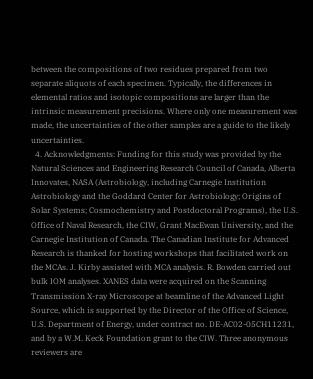between the compositions of two residues prepared from two separate aliquots of each specimen. Typically, the differences in elemental ratios and isotopic compositions are larger than the intrinsic measurement precisions. Where only one measurement was made, the uncertainties of the other samples are a guide to the likely uncertainties.
  4. Acknowledgments: Funding for this study was provided by the Natural Sciences and Engineering Research Council of Canada, Alberta Innovates, NASA (Astrobiology, including Carnegie Institution Astrobiology and the Goddard Center for Astrobiology; Origins of Solar Systems; Cosmochemistry and Postdoctoral Programs), the U.S. Office of Naval Research, the CIW, Grant MacEwan University, and the Carnegie Institution of Canada. The Canadian Institute for Advanced Research is thanked for hosting workshops that facilitated work on the MCAs. J. Kirby assisted with MCA analysis. R. Bowden carried out bulk IOM analyses. XANES data were acquired on the Scanning Transmission X-ray Microscope at beamline of the Advanced Light Source, which is supported by the Director of the Office of Science, U.S. Department of Energy, under contract no. DE-AC02-05CH11231, and by a W.M. Keck Foundation grant to the CIW. Three anonymous reviewers are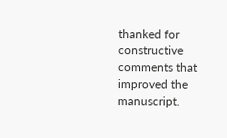thanked for constructive comments that improved the manuscript.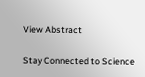View Abstract

Stay Connected to Science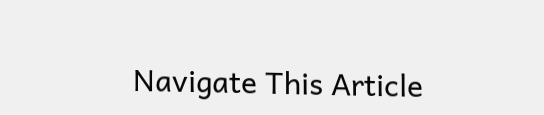Navigate This Article